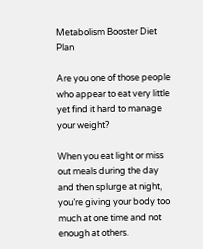Metabolism Booster Diet Plan

Are you one of those people who appear to eat very little yet find it hard to manage your weight?

When you eat light or miss out meals during the day and then splurge at night, you’re giving your body too much at one time and not enough at others.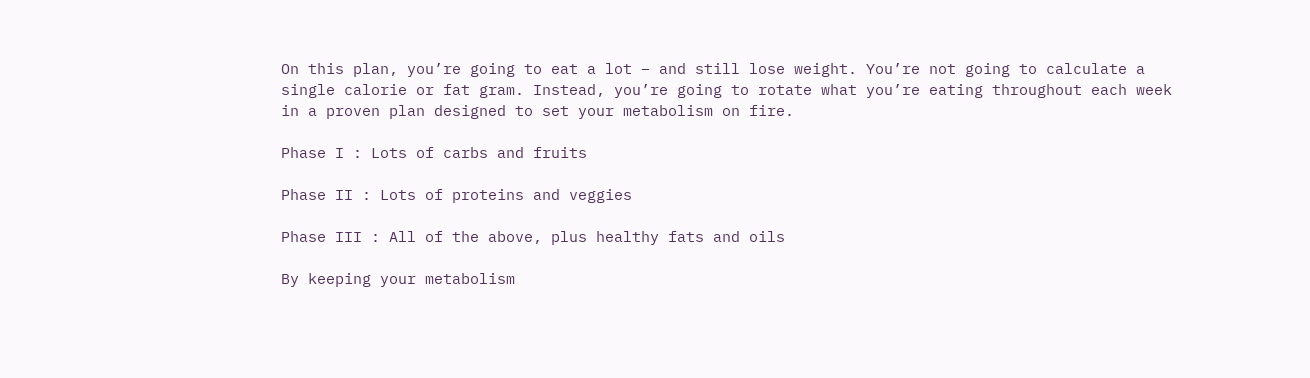On this plan, you’re going to eat a lot – and still lose weight. You’re not going to calculate a single calorie or fat gram. Instead, you’re going to rotate what you’re eating throughout each week in a proven plan designed to set your metabolism on fire.

Phase I : Lots of carbs and fruits

Phase II : Lots of proteins and veggies

Phase III : All of the above, plus healthy fats and oils

By keeping your metabolism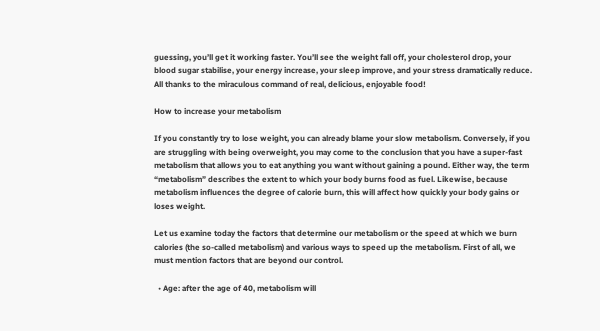guessing, you’ll get it working faster. You’ll see the weight fall off, your cholesterol drop, your blood sugar stabilise, your energy increase, your sleep improve, and your stress dramatically reduce. All thanks to the miraculous command of real, delicious, enjoyable food!

How to increase your metabolism

If you constantly try to lose weight, you can already blame your slow metabolism. Conversely, if you are struggling with being overweight, you may come to the conclusion that you have a super-fast metabolism that allows you to eat anything you want without gaining a pound. Either way, the term “metabolism” describes the extent to which your body burns food as fuel. Likewise, because metabolism influences the degree of calorie burn, this will affect how quickly your body gains or loses weight.

Let us examine today the factors that determine our metabolism or the speed at which we burn calories (the so-called metabolism) and various ways to speed up the metabolism. First of all, we must mention factors that are beyond our control.

  • Age: after the age of 40, metabolism will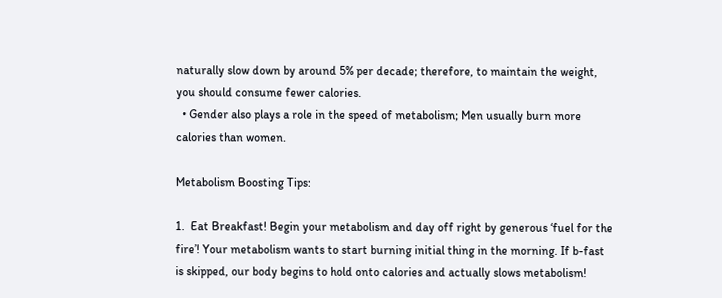naturally slow down by around 5% per decade; therefore, to maintain the weight, you should consume fewer calories.
  • Gender also plays a role in the speed of metabolism; Men usually burn more calories than women.

Metabolism Boosting Tips:

1.  Eat Breakfast! Begin your metabolism and day off right by generous ‘fuel for the fire’! Your metabolism wants to start burning initial thing in the morning. If b-fast is skipped, our body begins to hold onto calories and actually slows metabolism!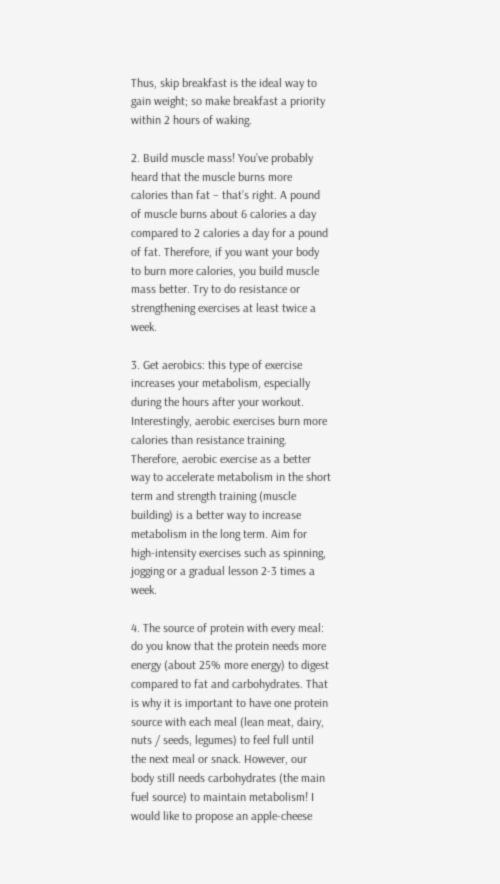Thus, skip breakfast is the ideal way to gain weight; so make breakfast a priority within 2 hours of waking.

2. Build muscle mass! You’ve probably heard that the muscle burns more calories than fat – that’s right. A pound of muscle burns about 6 calories a day compared to 2 calories a day for a pound of fat. Therefore, if you want your body to burn more calories, you build muscle mass better. Try to do resistance or strengthening exercises at least twice a week.

3. Get aerobics: this type of exercise increases your metabolism, especially during the hours after your workout. Interestingly, aerobic exercises burn more calories than resistance training. Therefore, aerobic exercise as a better way to accelerate metabolism in the short term and strength training (muscle building) is a better way to increase metabolism in the long term. Aim for high-intensity exercises such as spinning, jogging or a gradual lesson 2-3 times a week.

4. The source of protein with every meal: do you know that the protein needs more energy (about 25% more energy) to digest compared to fat and carbohydrates. That is why it is important to have one protein source with each meal (lean meat, dairy, nuts / seeds, legumes) to feel full until the next meal or snack. However, our body still needs carbohydrates (the main fuel source) to maintain metabolism! I would like to propose an apple-cheese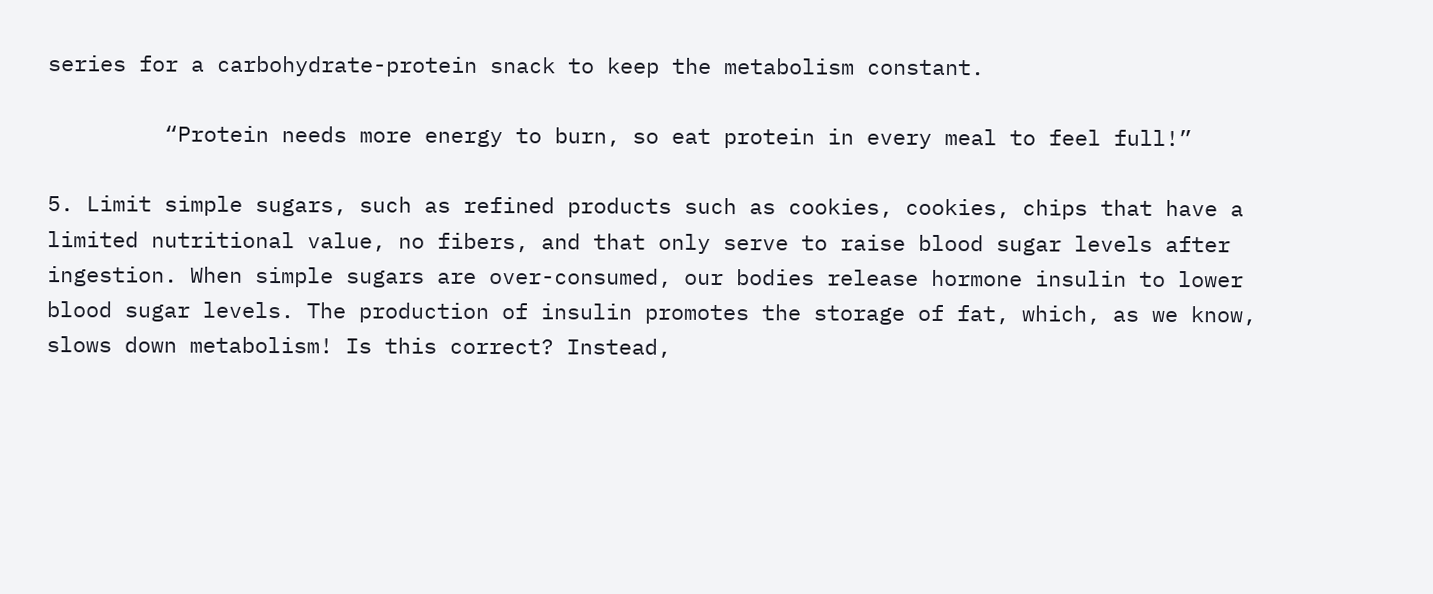series for a carbohydrate-protein snack to keep the metabolism constant.

         “Protein needs more energy to burn, so eat protein in every meal to feel full!”

5. Limit simple sugars, such as refined products such as cookies, cookies, chips that have a limited nutritional value, no fibers, and that only serve to raise blood sugar levels after ingestion. When simple sugars are over-consumed, our bodies release hormone insulin to lower blood sugar levels. The production of insulin promotes the storage of fat, which, as we know, slows down metabolism! Is this correct? Instead,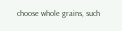choose whole grains, such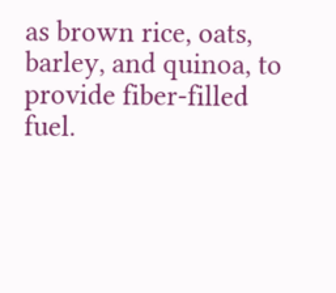as brown rice, oats, barley, and quinoa, to provide fiber-filled fuel.